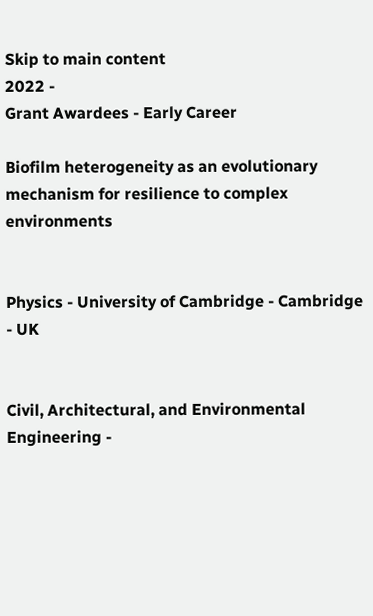Skip to main content
2022 -
Grant Awardees - Early Career

Biofilm heterogeneity as an evolutionary mechanism for resilience to complex environments


Physics - University of Cambridge - Cambridge - UK


Civil, Architectural, and Environmental Engineering -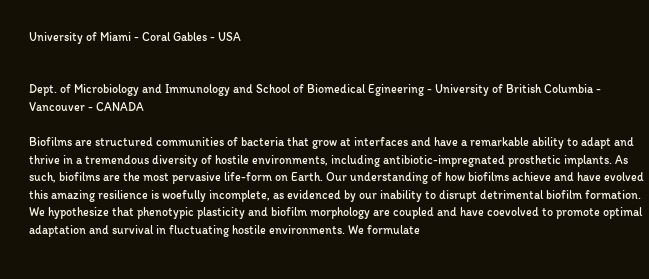University of Miami - Coral Gables - USA


Dept. of Microbiology and Immunology and School of Biomedical Egineering - University of British Columbia - Vancouver - CANADA

Biofilms are structured communities of bacteria that grow at interfaces and have a remarkable ability to adapt and thrive in a tremendous diversity of hostile environments, including antibiotic-impregnated prosthetic implants. As such, biofilms are the most pervasive life-form on Earth. Our understanding of how biofilms achieve and have evolved this amazing resilience is woefully incomplete, as evidenced by our inability to disrupt detrimental biofilm formation. We hypothesize that phenotypic plasticity and biofilm morphology are coupled and have coevolved to promote optimal adaptation and survival in fluctuating hostile environments. We formulate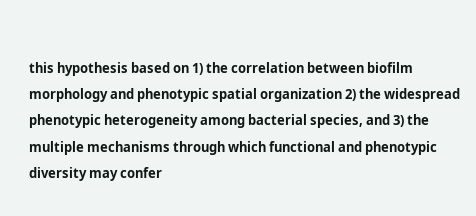this hypothesis based on 1) the correlation between biofilm morphology and phenotypic spatial organization 2) the widespread phenotypic heterogeneity among bacterial species, and 3) the multiple mechanisms through which functional and phenotypic diversity may confer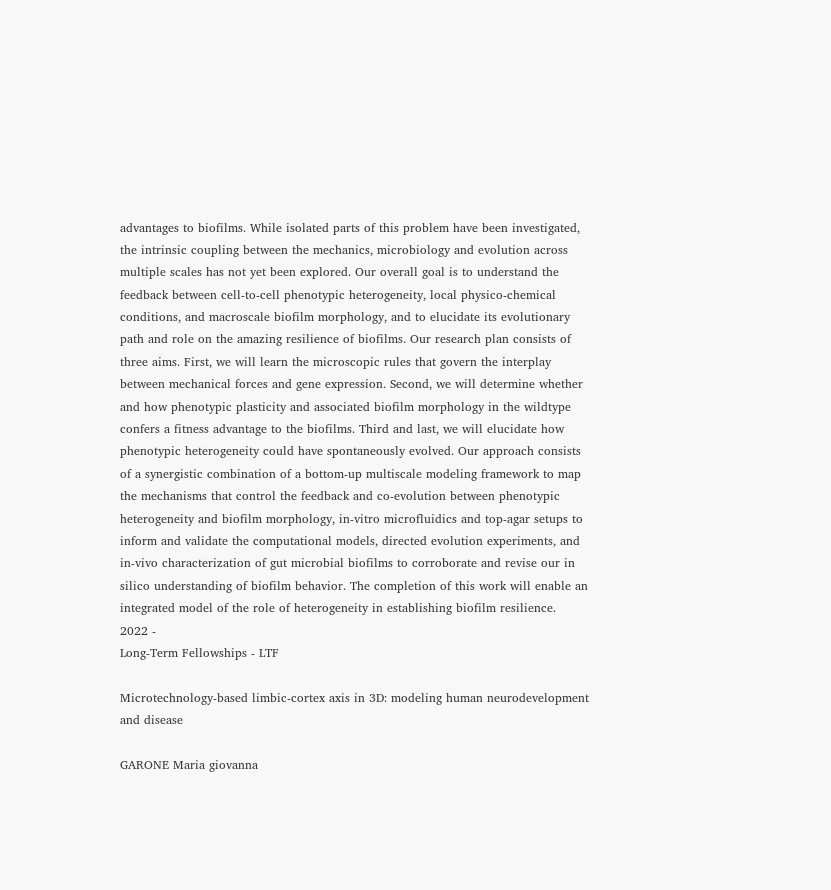advantages to biofilms. While isolated parts of this problem have been investigated, the intrinsic coupling between the mechanics, microbiology and evolution across multiple scales has not yet been explored. Our overall goal is to understand the feedback between cell-to-cell phenotypic heterogeneity, local physico-chemical conditions, and macroscale biofilm morphology, and to elucidate its evolutionary path and role on the amazing resilience of biofilms. Our research plan consists of three aims. First, we will learn the microscopic rules that govern the interplay between mechanical forces and gene expression. Second, we will determine whether and how phenotypic plasticity and associated biofilm morphology in the wildtype confers a fitness advantage to the biofilms. Third and last, we will elucidate how phenotypic heterogeneity could have spontaneously evolved. Our approach consists of a synergistic combination of a bottom-up multiscale modeling framework to map the mechanisms that control the feedback and co-evolution between phenotypic heterogeneity and biofilm morphology, in-vitro microfluidics and top-agar setups to inform and validate the computational models, directed evolution experiments, and in-vivo characterization of gut microbial biofilms to corroborate and revise our in silico understanding of biofilm behavior. The completion of this work will enable an integrated model of the role of heterogeneity in establishing biofilm resilience.
2022 -
Long-Term Fellowships - LTF

Microtechnology-based limbic-cortex axis in 3D: modeling human neurodevelopment and disease

GARONE Maria giovanna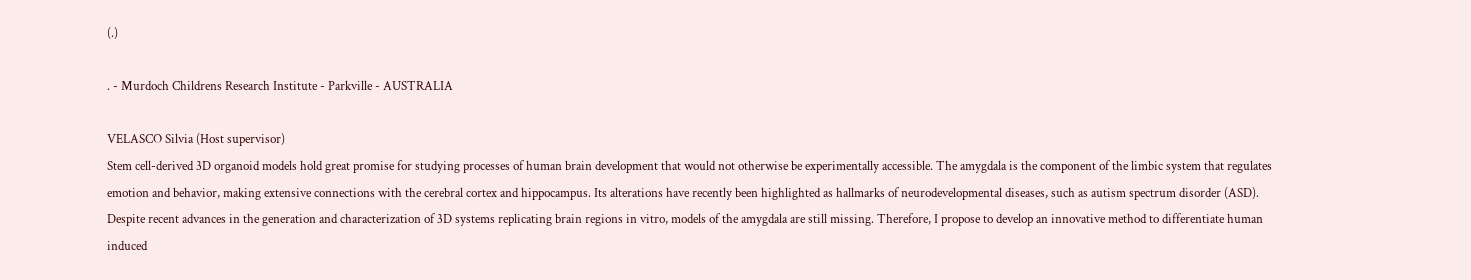(.)

. - Murdoch Childrens Research Institute - Parkville - AUSTRALIA

VELASCO Silvia (Host supervisor)
Stem cell-derived 3D organoid models hold great promise for studying processes of human brain development that would not otherwise be experimentally accessible. The amygdala is the component of the limbic system that regulates emotion and behavior, making extensive connections with the cerebral cortex and hippocampus. Its alterations have recently been highlighted as hallmarks of neurodevelopmental diseases, such as autism spectrum disorder (ASD). Despite recent advances in the generation and characterization of 3D systems replicating brain regions in vitro, models of the amygdala are still missing. Therefore, I propose to develop an innovative method to differentiate human induced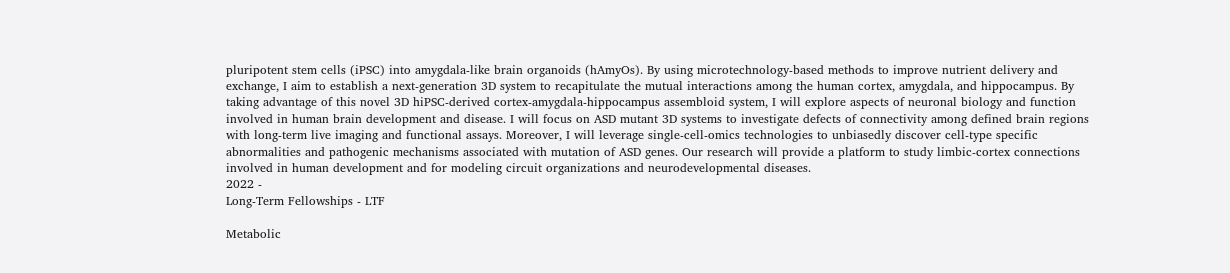pluripotent stem cells (iPSC) into amygdala-like brain organoids (hAmyOs). By using microtechnology-based methods to improve nutrient delivery and exchange, I aim to establish a next-generation 3D system to recapitulate the mutual interactions among the human cortex, amygdala, and hippocampus. By taking advantage of this novel 3D hiPSC-derived cortex-amygdala-hippocampus assembloid system, I will explore aspects of neuronal biology and function involved in human brain development and disease. I will focus on ASD mutant 3D systems to investigate defects of connectivity among defined brain regions with long-term live imaging and functional assays. Moreover, I will leverage single-cell-omics technologies to unbiasedly discover cell-type specific abnormalities and pathogenic mechanisms associated with mutation of ASD genes. Our research will provide a platform to study limbic-cortex connections involved in human development and for modeling circuit organizations and neurodevelopmental diseases.
2022 -
Long-Term Fellowships - LTF

Metabolic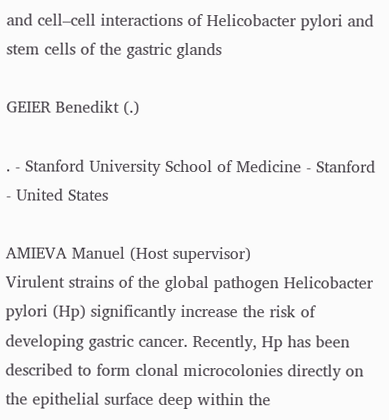and cell–cell interactions of Helicobacter pylori and stem cells of the gastric glands

GEIER Benedikt (.)

. - Stanford University School of Medicine - Stanford - United States

AMIEVA Manuel (Host supervisor)
Virulent strains of the global pathogen Helicobacter pylori (Hp) significantly increase the risk of developing gastric cancer. Recently, Hp has been described to form clonal microcolonies directly on the epithelial surface deep within the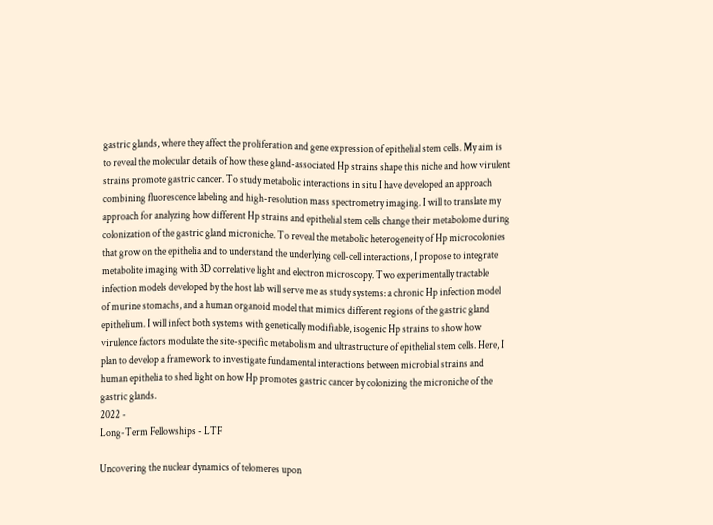gastric glands, where they affect the proliferation and gene expression of epithelial stem cells. My aim is to reveal the molecular details of how these gland-associated Hp strains shape this niche and how virulent strains promote gastric cancer. To study metabolic interactions in situ I have developed an approach combining fluorescence labeling and high-resolution mass spectrometry imaging. I will to translate my approach for analyzing how different Hp strains and epithelial stem cells change their metabolome during colonization of the gastric gland microniche. To reveal the metabolic heterogeneity of Hp microcolonies that grow on the epithelia and to understand the underlying cell-cell interactions, I propose to integrate metabolite imaging with 3D correlative light and electron microscopy. Two experimentally tractable infection models developed by the host lab will serve me as study systems: a chronic Hp infection model of murine stomachs, and a human organoid model that mimics different regions of the gastric gland epithelium. I will infect both systems with genetically modifiable, isogenic Hp strains to show how virulence factors modulate the site-specific metabolism and ultrastructure of epithelial stem cells. Here, I plan to develop a framework to investigate fundamental interactions between microbial strains and human epithelia to shed light on how Hp promotes gastric cancer by colonizing the microniche of the gastric glands.
2022 -
Long-Term Fellowships - LTF

Uncovering the nuclear dynamics of telomeres upon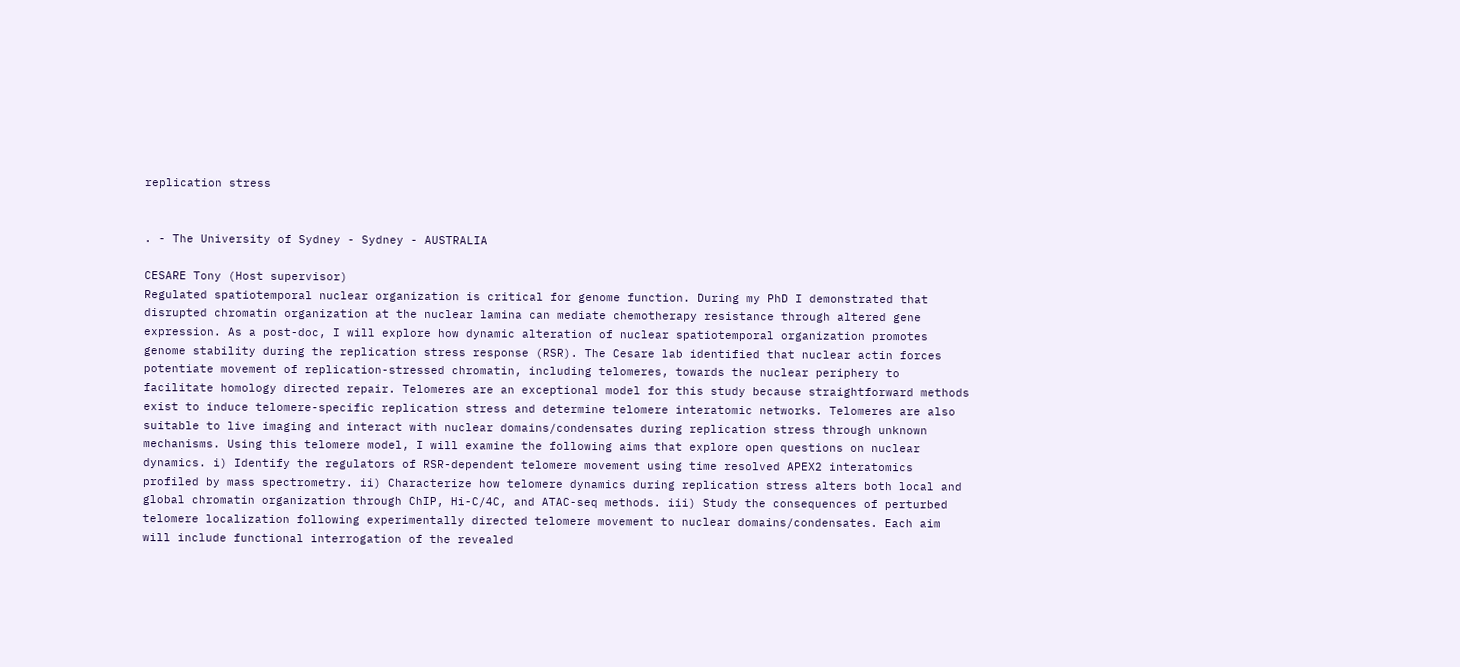replication stress


. - The University of Sydney - Sydney - AUSTRALIA

CESARE Tony (Host supervisor)
Regulated spatiotemporal nuclear organization is critical for genome function. During my PhD I demonstrated that disrupted chromatin organization at the nuclear lamina can mediate chemotherapy resistance through altered gene expression. As a post-doc, I will explore how dynamic alteration of nuclear spatiotemporal organization promotes genome stability during the replication stress response (RSR). The Cesare lab identified that nuclear actin forces potentiate movement of replication-stressed chromatin, including telomeres, towards the nuclear periphery to facilitate homology directed repair. Telomeres are an exceptional model for this study because straightforward methods exist to induce telomere-specific replication stress and determine telomere interatomic networks. Telomeres are also suitable to live imaging and interact with nuclear domains/condensates during replication stress through unknown mechanisms. Using this telomere model, I will examine the following aims that explore open questions on nuclear dynamics. i) Identify the regulators of RSR-dependent telomere movement using time resolved APEX2 interatomics profiled by mass spectrometry. ii) Characterize how telomere dynamics during replication stress alters both local and global chromatin organization through ChIP, Hi-C/4C, and ATAC-seq methods. iii) Study the consequences of perturbed telomere localization following experimentally directed telomere movement to nuclear domains/condensates. Each aim will include functional interrogation of the revealed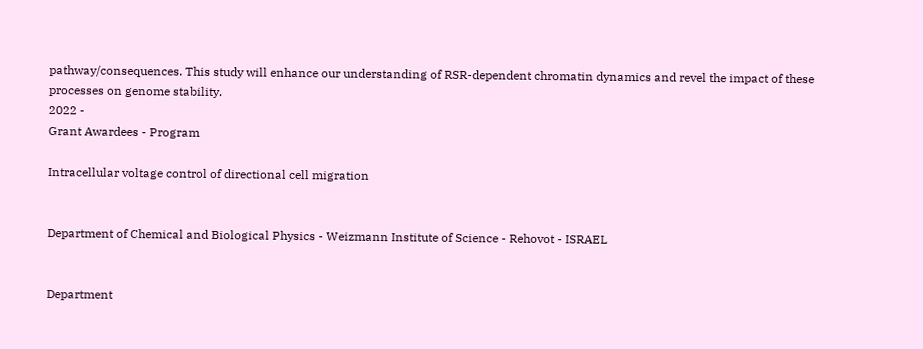pathway/consequences. This study will enhance our understanding of RSR-dependent chromatin dynamics and revel the impact of these processes on genome stability.
2022 -
Grant Awardees - Program

Intracellular voltage control of directional cell migration


Department of Chemical and Biological Physics - Weizmann Institute of Science - Rehovot - ISRAEL


Department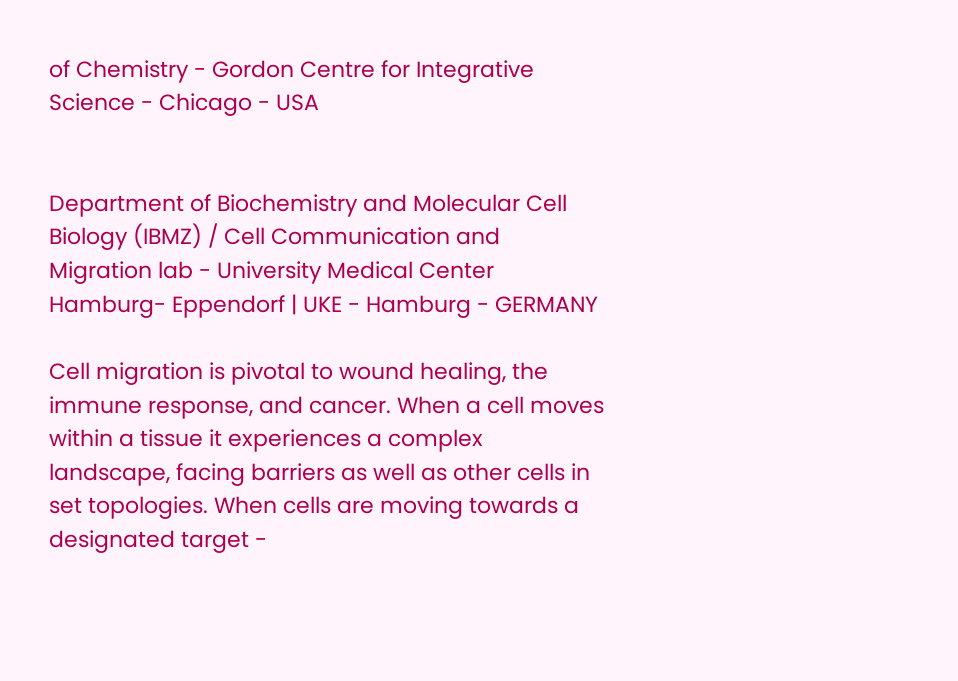of Chemistry - Gordon Centre for Integrative Science - Chicago - USA


Department of Biochemistry and Molecular Cell Biology (IBMZ) / Cell Communication and Migration lab - University Medical Center Hamburg- Eppendorf | UKE - Hamburg - GERMANY

Cell migration is pivotal to wound healing, the immune response, and cancer. When a cell moves within a tissue it experiences a complex landscape, facing barriers as well as other cells in set topologies. When cells are moving towards a designated target -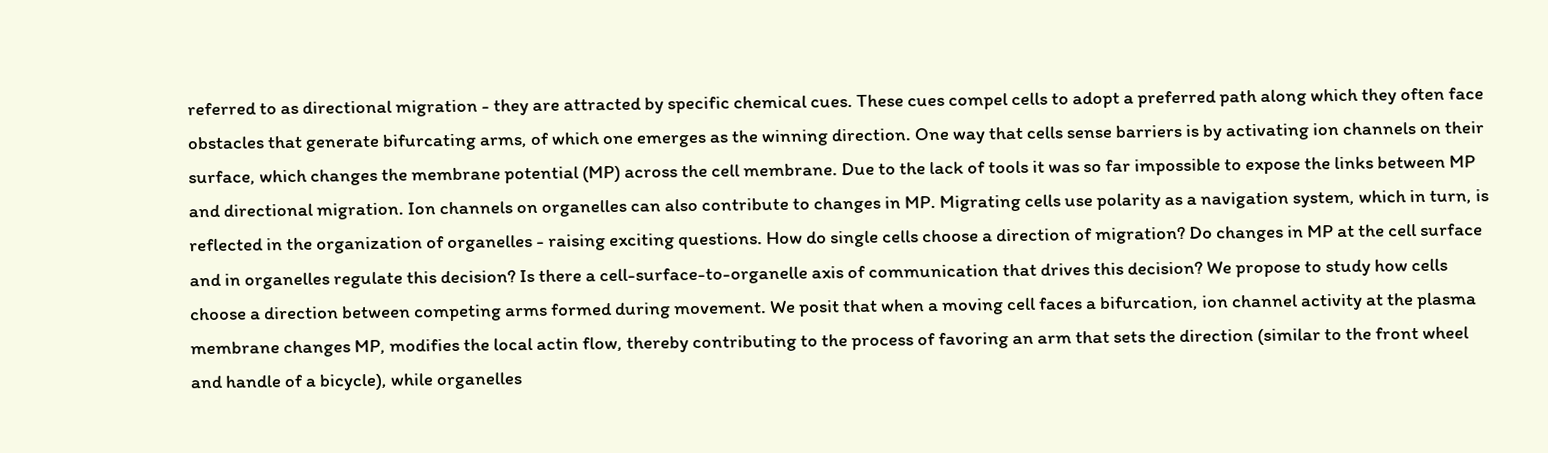referred to as directional migration - they are attracted by specific chemical cues. These cues compel cells to adopt a preferred path along which they often face obstacles that generate bifurcating arms, of which one emerges as the winning direction. One way that cells sense barriers is by activating ion channels on their surface, which changes the membrane potential (MP) across the cell membrane. Due to the lack of tools it was so far impossible to expose the links between MP and directional migration. Ion channels on organelles can also contribute to changes in MP. Migrating cells use polarity as a navigation system, which in turn, is reflected in the organization of organelles - raising exciting questions. How do single cells choose a direction of migration? Do changes in MP at the cell surface and in organelles regulate this decision? Is there a cell-surface-to-organelle axis of communication that drives this decision? We propose to study how cells choose a direction between competing arms formed during movement. We posit that when a moving cell faces a bifurcation, ion channel activity at the plasma membrane changes MP, modifies the local actin flow, thereby contributing to the process of favoring an arm that sets the direction (similar to the front wheel and handle of a bicycle), while organelles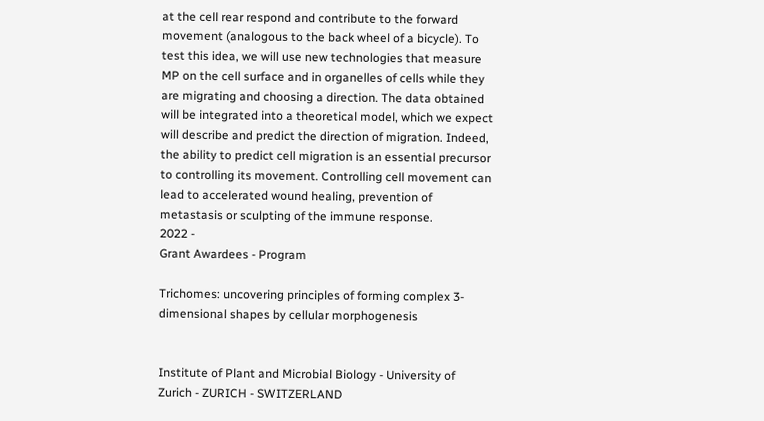at the cell rear respond and contribute to the forward movement (analogous to the back wheel of a bicycle). To test this idea, we will use new technologies that measure MP on the cell surface and in organelles of cells while they are migrating and choosing a direction. The data obtained will be integrated into a theoretical model, which we expect will describe and predict the direction of migration. Indeed, the ability to predict cell migration is an essential precursor to controlling its movement. Controlling cell movement can lead to accelerated wound healing, prevention of metastasis or sculpting of the immune response.
2022 -
Grant Awardees - Program

Trichomes: uncovering principles of forming complex 3-dimensional shapes by cellular morphogenesis


Institute of Plant and Microbial Biology - University of Zurich - ZURICH - SWITZERLAND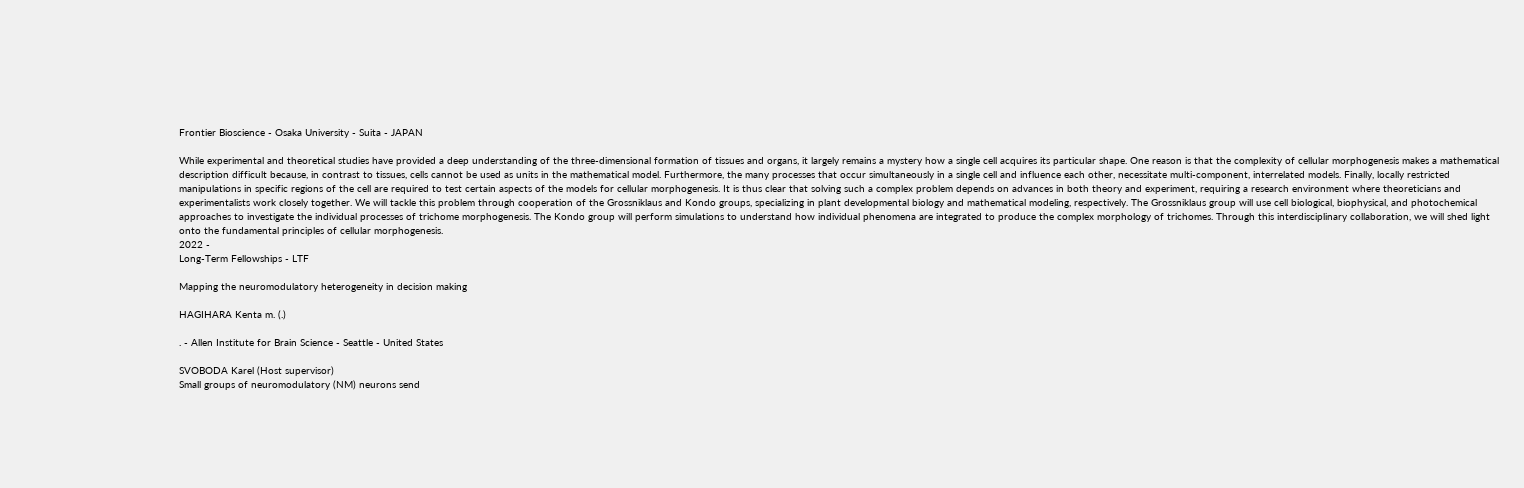Frontier Bioscience - Osaka University - Suita - JAPAN

While experimental and theoretical studies have provided a deep understanding of the three-dimensional formation of tissues and organs, it largely remains a mystery how a single cell acquires its particular shape. One reason is that the complexity of cellular morphogenesis makes a mathematical description difficult because, in contrast to tissues, cells cannot be used as units in the mathematical model. Furthermore, the many processes that occur simultaneously in a single cell and influence each other, necessitate multi-component, interrelated models. Finally, locally restricted manipulations in specific regions of the cell are required to test certain aspects of the models for cellular morphogenesis. It is thus clear that solving such a complex problem depends on advances in both theory and experiment, requiring a research environment where theoreticians and experimentalists work closely together. We will tackle this problem through cooperation of the Grossniklaus and Kondo groups, specializing in plant developmental biology and mathematical modeling, respectively. The Grossniklaus group will use cell biological, biophysical, and photochemical approaches to investigate the individual processes of trichome morphogenesis. The Kondo group will perform simulations to understand how individual phenomena are integrated to produce the complex morphology of trichomes. Through this interdisciplinary collaboration, we will shed light onto the fundamental principles of cellular morphogenesis.
2022 -
Long-Term Fellowships - LTF

Mapping the neuromodulatory heterogeneity in decision making

HAGIHARA Kenta m. (.)

. - Allen Institute for Brain Science - Seattle - United States

SVOBODA Karel (Host supervisor)
Small groups of neuromodulatory (NM) neurons send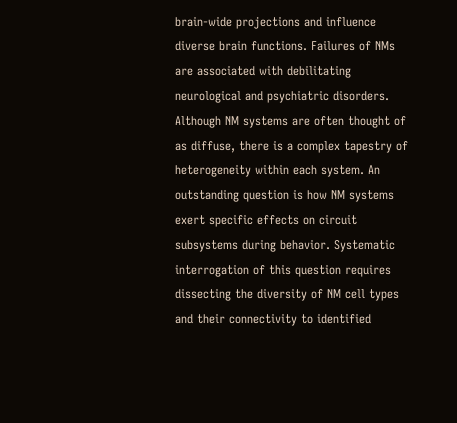brain-wide projections and influence diverse brain functions. Failures of NMs are associated with debilitating neurological and psychiatric disorders. Although NM systems are often thought of as diffuse, there is a complex tapestry of heterogeneity within each system. An outstanding question is how NM systems exert specific effects on circuit subsystems during behavior. Systematic interrogation of this question requires dissecting the diversity of NM cell types and their connectivity to identified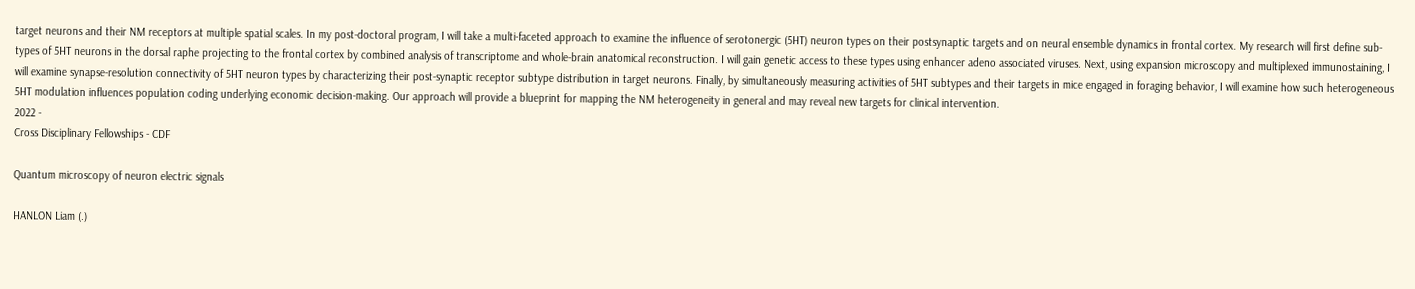target neurons and their NM receptors at multiple spatial scales. In my post-doctoral program, I will take a multi-faceted approach to examine the influence of serotonergic (5HT) neuron types on their postsynaptic targets and on neural ensemble dynamics in frontal cortex. My research will first define sub-types of 5HT neurons in the dorsal raphe projecting to the frontal cortex by combined analysis of transcriptome and whole-brain anatomical reconstruction. I will gain genetic access to these types using enhancer adeno associated viruses. Next, using expansion microscopy and multiplexed immunostaining, I will examine synapse-resolution connectivity of 5HT neuron types by characterizing their post-synaptic receptor subtype distribution in target neurons. Finally, by simultaneously measuring activities of 5HT subtypes and their targets in mice engaged in foraging behavior, I will examine how such heterogeneous 5HT modulation influences population coding underlying economic decision-making. Our approach will provide a blueprint for mapping the NM heterogeneity in general and may reveal new targets for clinical intervention.
2022 -
Cross Disciplinary Fellowships - CDF

Quantum microscopy of neuron electric signals

HANLON Liam (.)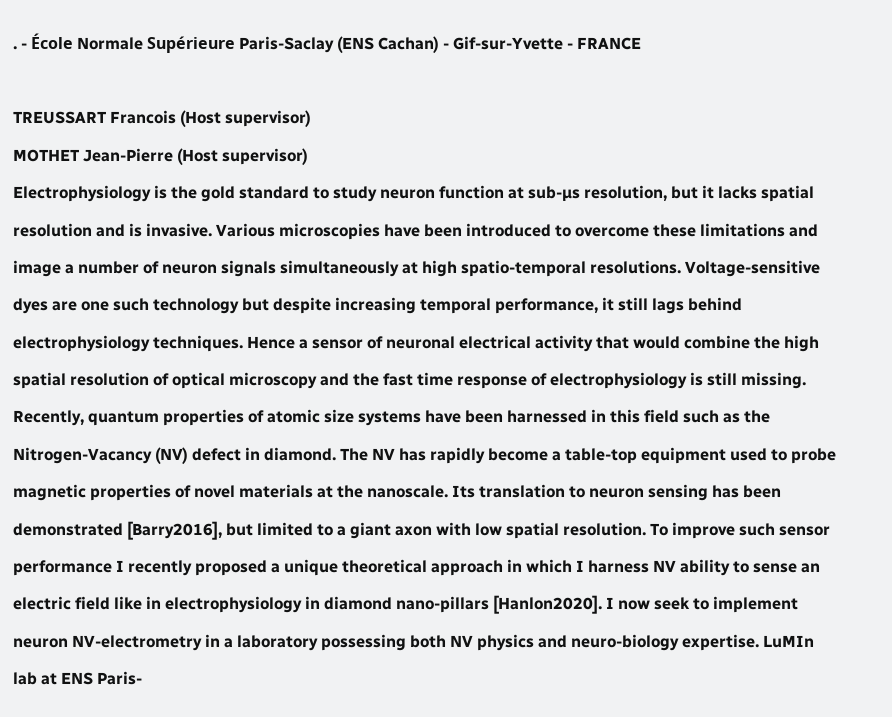. - École Normale Supérieure Paris-Saclay (ENS Cachan) - Gif-sur-Yvette - FRANCE

TREUSSART Francois (Host supervisor)
MOTHET Jean-Pierre (Host supervisor)
Electrophysiology is the gold standard to study neuron function at sub-µs resolution, but it lacks spatial resolution and is invasive. Various microscopies have been introduced to overcome these limitations and image a number of neuron signals simultaneously at high spatio-temporal resolutions. Voltage-sensitive dyes are one such technology but despite increasing temporal performance, it still lags behind electrophysiology techniques. Hence a sensor of neuronal electrical activity that would combine the high spatial resolution of optical microscopy and the fast time response of electrophysiology is still missing. Recently, quantum properties of atomic size systems have been harnessed in this field such as the Nitrogen-Vacancy (NV) defect in diamond. The NV has rapidly become a table-top equipment used to probe magnetic properties of novel materials at the nanoscale. Its translation to neuron sensing has been demonstrated [Barry2016], but limited to a giant axon with low spatial resolution. To improve such sensor performance I recently proposed a unique theoretical approach in which I harness NV ability to sense an electric field like in electrophysiology in diamond nano-pillars [Hanlon2020]. I now seek to implement neuron NV-electrometry in a laboratory possessing both NV physics and neuro-biology expertise. LuMIn lab at ENS Paris-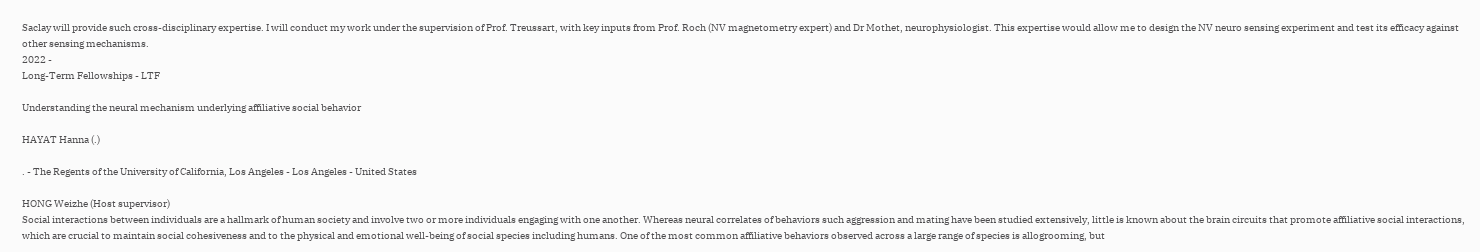Saclay will provide such cross-disciplinary expertise. I will conduct my work under the supervision of Prof. Treussart, with key inputs from Prof. Roch (NV magnetometry expert) and Dr Mothet, neurophysiologist. This expertise would allow me to design the NV neuro sensing experiment and test its efficacy against other sensing mechanisms.
2022 -
Long-Term Fellowships - LTF

Understanding the neural mechanism underlying affiliative social behavior

HAYAT Hanna (.)

. - The Regents of the University of California, Los Angeles - Los Angeles - United States

HONG Weizhe (Host supervisor)
Social interactions between individuals are a hallmark of human society and involve two or more individuals engaging with one another. Whereas neural correlates of behaviors such aggression and mating have been studied extensively, little is known about the brain circuits that promote affiliative social interactions, which are crucial to maintain social cohesiveness and to the physical and emotional well-being of social species including humans. One of the most common affiliative behaviors observed across a large range of species is allogrooming, but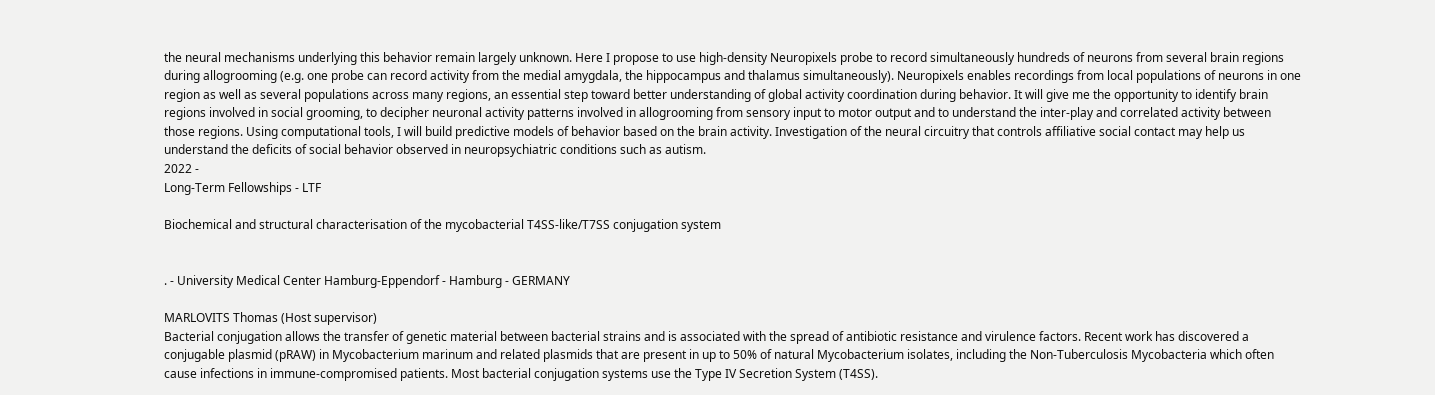the neural mechanisms underlying this behavior remain largely unknown. Here I propose to use high-density Neuropixels probe to record simultaneously hundreds of neurons from several brain regions during allogrooming (e.g. one probe can record activity from the medial amygdala, the hippocampus and thalamus simultaneously). Neuropixels enables recordings from local populations of neurons in one region as well as several populations across many regions, an essential step toward better understanding of global activity coordination during behavior. It will give me the opportunity to identify brain regions involved in social grooming, to decipher neuronal activity patterns involved in allogrooming from sensory input to motor output and to understand the inter-play and correlated activity between those regions. Using computational tools, I will build predictive models of behavior based on the brain activity. Investigation of the neural circuitry that controls affiliative social contact may help us understand the deficits of social behavior observed in neuropsychiatric conditions such as autism.
2022 -
Long-Term Fellowships - LTF

Biochemical and structural characterisation of the mycobacterial T4SS-like/T7SS conjugation system


. - University Medical Center Hamburg-Eppendorf - Hamburg - GERMANY

MARLOVITS Thomas (Host supervisor)
Bacterial conjugation allows the transfer of genetic material between bacterial strains and is associated with the spread of antibiotic resistance and virulence factors. Recent work has discovered a conjugable plasmid (pRAW) in Mycobacterium marinum and related plasmids that are present in up to 50% of natural Mycobacterium isolates, including the Non-Tuberculosis Mycobacteria which often cause infections in immune-compromised patients. Most bacterial conjugation systems use the Type IV Secretion System (T4SS).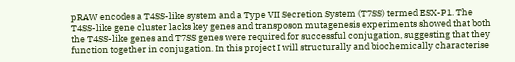pRAW encodes a T4SS-like system and a Type VII Secretion System (T7SS) termed ESX-P1. The T4SS-like gene cluster lacks key genes and transposon mutagenesis experiments showed that both the T4SS-like genes and T7SS genes were required for successful conjugation, suggesting that they function together in conjugation. In this project I will structurally and biochemically characterise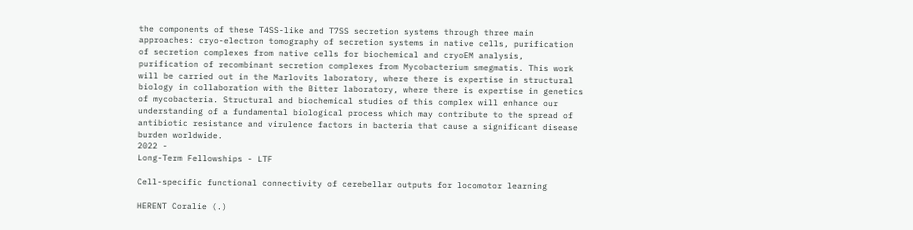the components of these T4SS-like and T7SS secretion systems through three main approaches: cryo-electron tomography of secretion systems in native cells, purification of secretion complexes from native cells for biochemical and cryoEM analysis, purification of recombinant secretion complexes from Mycobacterium smegmatis. This work will be carried out in the Marlovits laboratory, where there is expertise in structural biology in collaboration with the Bitter laboratory, where there is expertise in genetics of mycobacteria. Structural and biochemical studies of this complex will enhance our understanding of a fundamental biological process which may contribute to the spread of antibiotic resistance and virulence factors in bacteria that cause a significant disease burden worldwide.
2022 -
Long-Term Fellowships - LTF

Cell-specific functional connectivity of cerebellar outputs for locomotor learning

HERENT Coralie (.)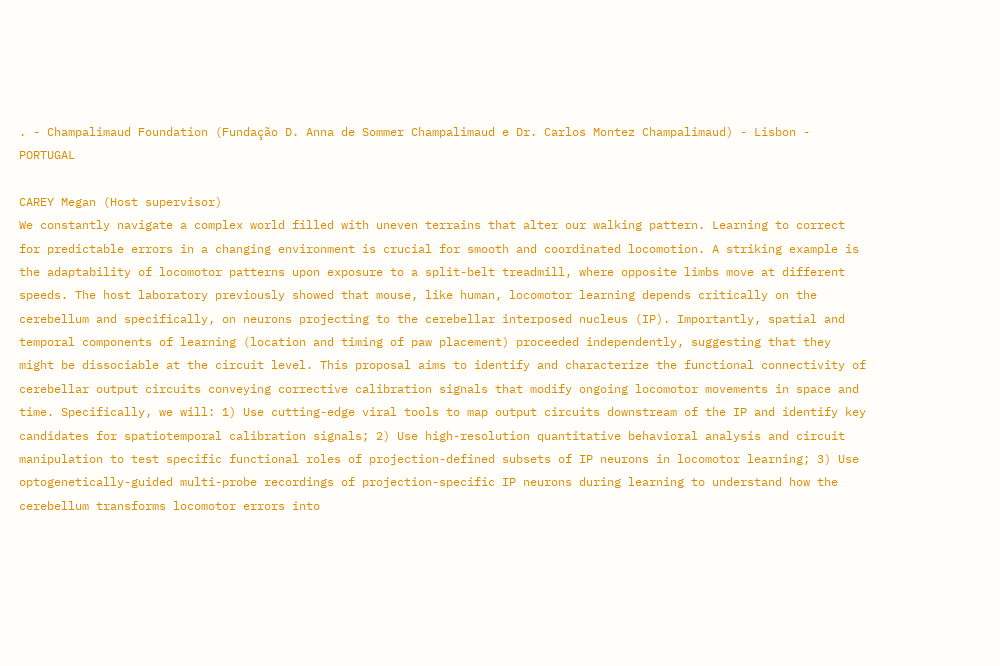. - Champalimaud Foundation (Fundação D. Anna de Sommer Champalimaud e Dr. Carlos Montez Champalimaud) - Lisbon - PORTUGAL

CAREY Megan (Host supervisor)
We constantly navigate a complex world filled with uneven terrains that alter our walking pattern. Learning to correct for predictable errors in a changing environment is crucial for smooth and coordinated locomotion. A striking example is the adaptability of locomotor patterns upon exposure to a split-belt treadmill, where opposite limbs move at different speeds. The host laboratory previously showed that mouse, like human, locomotor learning depends critically on the cerebellum and specifically, on neurons projecting to the cerebellar interposed nucleus (IP). Importantly, spatial and temporal components of learning (location and timing of paw placement) proceeded independently, suggesting that they might be dissociable at the circuit level. This proposal aims to identify and characterize the functional connectivity of cerebellar output circuits conveying corrective calibration signals that modify ongoing locomotor movements in space and time. Specifically, we will: 1) Use cutting-edge viral tools to map output circuits downstream of the IP and identify key candidates for spatiotemporal calibration signals; 2) Use high-resolution quantitative behavioral analysis and circuit manipulation to test specific functional roles of projection-defined subsets of IP neurons in locomotor learning; 3) Use optogenetically-guided multi-probe recordings of projection-specific IP neurons during learning to understand how the cerebellum transforms locomotor errors into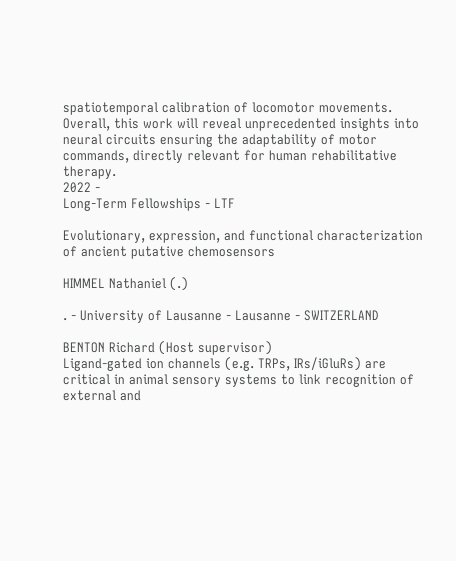spatiotemporal calibration of locomotor movements. Overall, this work will reveal unprecedented insights into neural circuits ensuring the adaptability of motor commands, directly relevant for human rehabilitative therapy.
2022 -
Long-Term Fellowships - LTF

Evolutionary, expression, and functional characterization of ancient putative chemosensors

HIMMEL Nathaniel (.)

. - University of Lausanne - Lausanne - SWITZERLAND

BENTON Richard (Host supervisor)
Ligand-gated ion channels (e.g. TRPs, IRs/iGluRs) are critical in animal sensory systems to link recognition of external and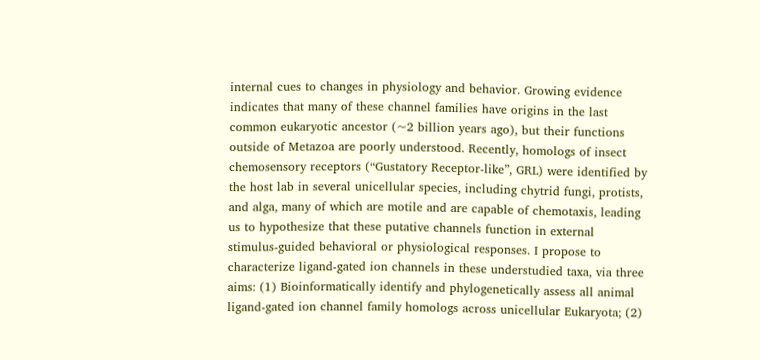internal cues to changes in physiology and behavior. Growing evidence indicates that many of these channel families have origins in the last common eukaryotic ancestor (~2 billion years ago), but their functions outside of Metazoa are poorly understood. Recently, homologs of insect chemosensory receptors (“Gustatory Receptor-like”, GRL) were identified by the host lab in several unicellular species, including chytrid fungi, protists, and alga, many of which are motile and are capable of chemotaxis, leading us to hypothesize that these putative channels function in external stimulus-guided behavioral or physiological responses. I propose to characterize ligand-gated ion channels in these understudied taxa, via three aims: (1) Bioinformatically identify and phylogenetically assess all animal ligand-gated ion channel family homologs across unicellular Eukaryota; (2)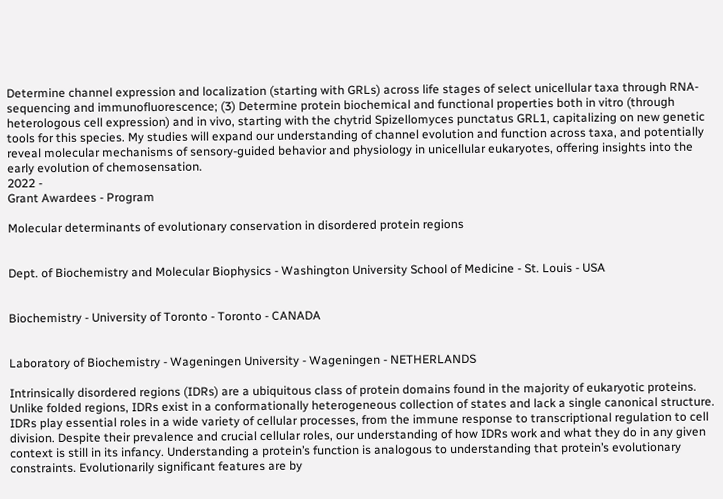Determine channel expression and localization (starting with GRLs) across life stages of select unicellular taxa through RNA-sequencing and immunofluorescence; (3) Determine protein biochemical and functional properties both in vitro (through heterologous cell expression) and in vivo, starting with the chytrid Spizellomyces punctatus GRL1, capitalizing on new genetic tools for this species. My studies will expand our understanding of channel evolution and function across taxa, and potentially reveal molecular mechanisms of sensory-guided behavior and physiology in unicellular eukaryotes, offering insights into the early evolution of chemosensation.
2022 -
Grant Awardees - Program

Molecular determinants of evolutionary conservation in disordered protein regions


Dept. of Biochemistry and Molecular Biophysics - Washington University School of Medicine - St. Louis - USA


Biochemistry - University of Toronto - Toronto - CANADA


Laboratory of Biochemistry - Wageningen University - Wageningen - NETHERLANDS

Intrinsically disordered regions (IDRs) are a ubiquitous class of protein domains found in the majority of eukaryotic proteins. Unlike folded regions, IDRs exist in a conformationally heterogeneous collection of states and lack a single canonical structure. IDRs play essential roles in a wide variety of cellular processes, from the immune response to transcriptional regulation to cell division. Despite their prevalence and crucial cellular roles, our understanding of how IDRs work and what they do in any given context is still in its infancy. Understanding a protein’s function is analogous to understanding that protein’s evolutionary constraints. Evolutionarily significant features are by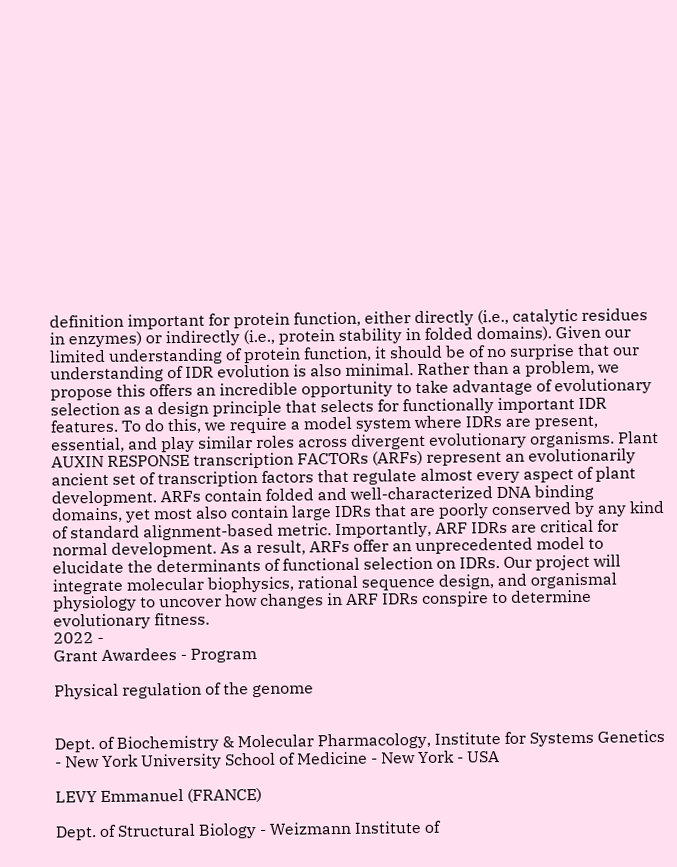definition important for protein function, either directly (i.e., catalytic residues in enzymes) or indirectly (i.e., protein stability in folded domains). Given our limited understanding of protein function, it should be of no surprise that our understanding of IDR evolution is also minimal. Rather than a problem, we propose this offers an incredible opportunity to take advantage of evolutionary selection as a design principle that selects for functionally important IDR features. To do this, we require a model system where IDRs are present, essential, and play similar roles across divergent evolutionary organisms. Plant AUXIN RESPONSE transcription FACTORs (ARFs) represent an evolutionarily ancient set of transcription factors that regulate almost every aspect of plant development. ARFs contain folded and well-characterized DNA binding domains, yet most also contain large IDRs that are poorly conserved by any kind of standard alignment-based metric. Importantly, ARF IDRs are critical for normal development. As a result, ARFs offer an unprecedented model to elucidate the determinants of functional selection on IDRs. Our project will integrate molecular biophysics, rational sequence design, and organismal physiology to uncover how changes in ARF IDRs conspire to determine evolutionary fitness.
2022 -
Grant Awardees - Program

Physical regulation of the genome


Dept. of Biochemistry & Molecular Pharmacology, Institute for Systems Genetics - New York University School of Medicine - New York - USA

LEVY Emmanuel (FRANCE)

Dept. of Structural Biology - Weizmann Institute of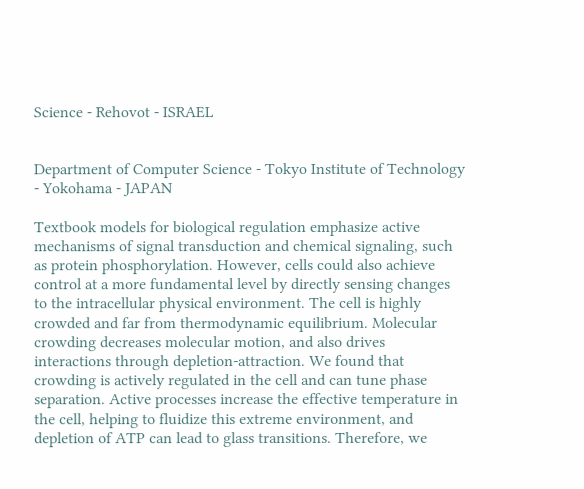Science - Rehovot - ISRAEL


Department of Computer Science - Tokyo Institute of Technology - Yokohama - JAPAN

Textbook models for biological regulation emphasize active mechanisms of signal transduction and chemical signaling, such as protein phosphorylation. However, cells could also achieve control at a more fundamental level by directly sensing changes to the intracellular physical environment. The cell is highly crowded and far from thermodynamic equilibrium. Molecular crowding decreases molecular motion, and also drives interactions through depletion-attraction. We found that crowding is actively regulated in the cell and can tune phase separation. Active processes increase the effective temperature in the cell, helping to fluidize this extreme environment, and depletion of ATP can lead to glass transitions. Therefore, we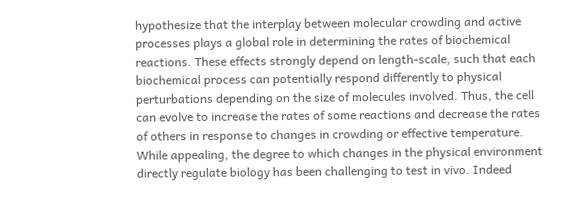hypothesize that the interplay between molecular crowding and active processes plays a global role in determining the rates of biochemical reactions. These effects strongly depend on length-scale, such that each biochemical process can potentially respond differently to physical perturbations depending on the size of molecules involved. Thus, the cell can evolve to increase the rates of some reactions and decrease the rates of others in response to changes in crowding or effective temperature. While appealing, the degree to which changes in the physical environment directly regulate biology has been challenging to test in vivo. Indeed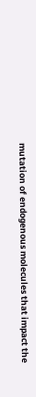mutation of endogenous molecules that impact the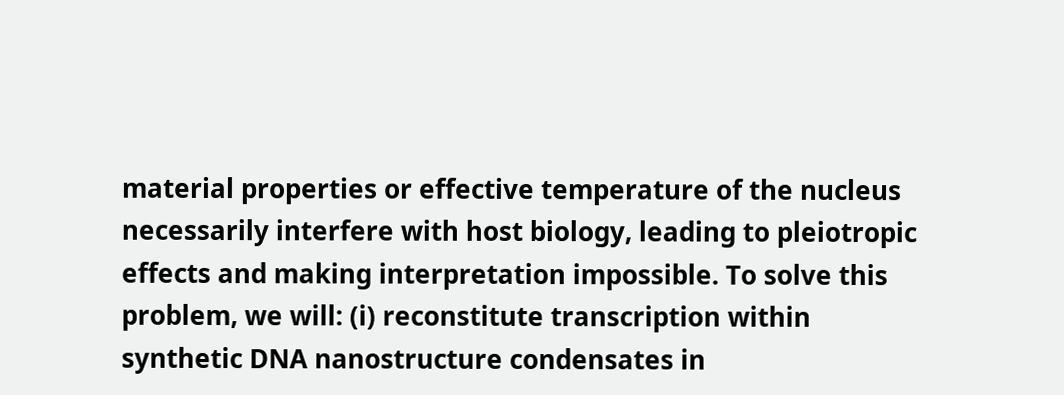material properties or effective temperature of the nucleus necessarily interfere with host biology, leading to pleiotropic effects and making interpretation impossible. To solve this problem, we will: (i) reconstitute transcription within synthetic DNA nanostructure condensates in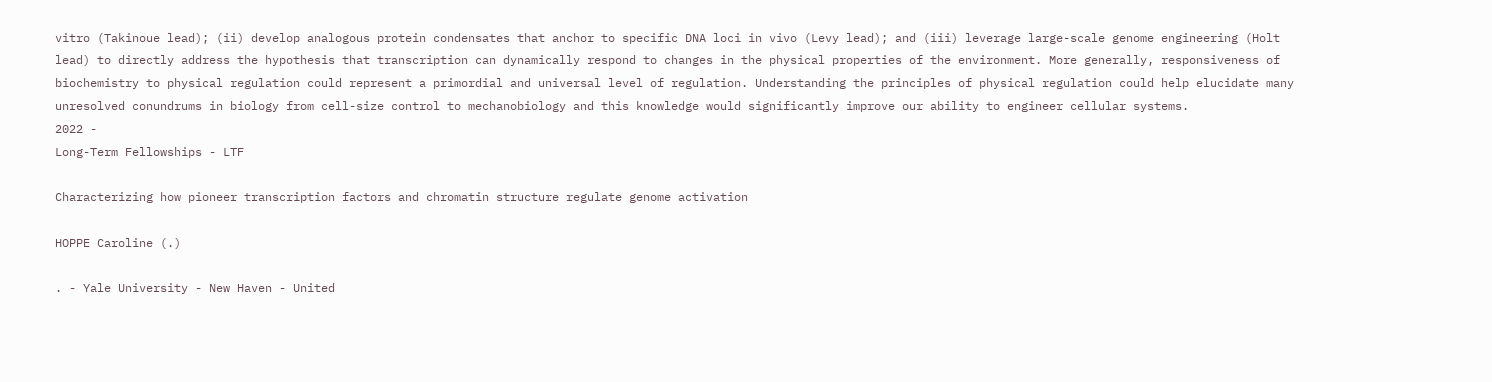vitro (Takinoue lead); (ii) develop analogous protein condensates that anchor to specific DNA loci in vivo (Levy lead); and (iii) leverage large-scale genome engineering (Holt lead) to directly address the hypothesis that transcription can dynamically respond to changes in the physical properties of the environment. More generally, responsiveness of biochemistry to physical regulation could represent a primordial and universal level of regulation. Understanding the principles of physical regulation could help elucidate many unresolved conundrums in biology from cell-size control to mechanobiology and this knowledge would significantly improve our ability to engineer cellular systems.
2022 -
Long-Term Fellowships - LTF

Characterizing how pioneer transcription factors and chromatin structure regulate genome activation

HOPPE Caroline (.)

. - Yale University - New Haven - United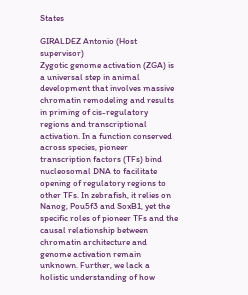States

GIRALDEZ Antonio (Host supervisor)
Zygotic genome activation (ZGA) is a universal step in animal development that involves massive chromatin remodeling and results in priming of cis-regulatory regions and transcriptional activation. In a function conserved across species, pioneer transcription factors (TFs) bind nucleosomal DNA to facilitate opening of regulatory regions to other TFs. In zebrafish, it relies on Nanog, Pou5f3 and SoxB1, yet the specific roles of pioneer TFs and the causal relationship between chromatin architecture and genome activation remain unknown. Further, we lack a holistic understanding of how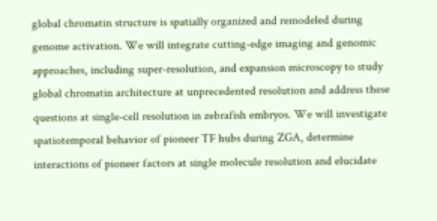global chromatin structure is spatially organized and remodeled during genome activation. We will integrate cutting-edge imaging and genomic approaches, including super-resolution, and expansion microscopy to study global chromatin architecture at unprecedented resolution and address these questions at single-cell resolution in zebrafish embryos. We will investigate spatiotemporal behavior of pioneer TF hubs during ZGA, determine interactions of pioneer factors at single molecule resolution and elucidate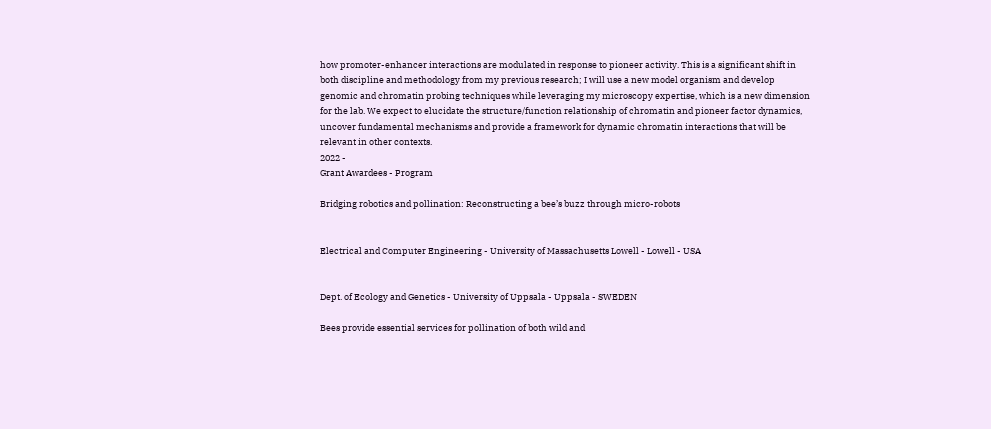how promoter-enhancer interactions are modulated in response to pioneer activity. This is a significant shift in both discipline and methodology from my previous research; I will use a new model organism and develop genomic and chromatin probing techniques while leveraging my microscopy expertise, which is a new dimension for the lab. We expect to elucidate the structure/function relationship of chromatin and pioneer factor dynamics, uncover fundamental mechanisms and provide a framework for dynamic chromatin interactions that will be relevant in other contexts.
2022 -
Grant Awardees - Program

Bridging robotics and pollination: Reconstructing a bee’s buzz through micro-robots


Electrical and Computer Engineering - University of Massachusetts Lowell - Lowell - USA


Dept. of Ecology and Genetics - University of Uppsala - Uppsala - SWEDEN

Bees provide essential services for pollination of both wild and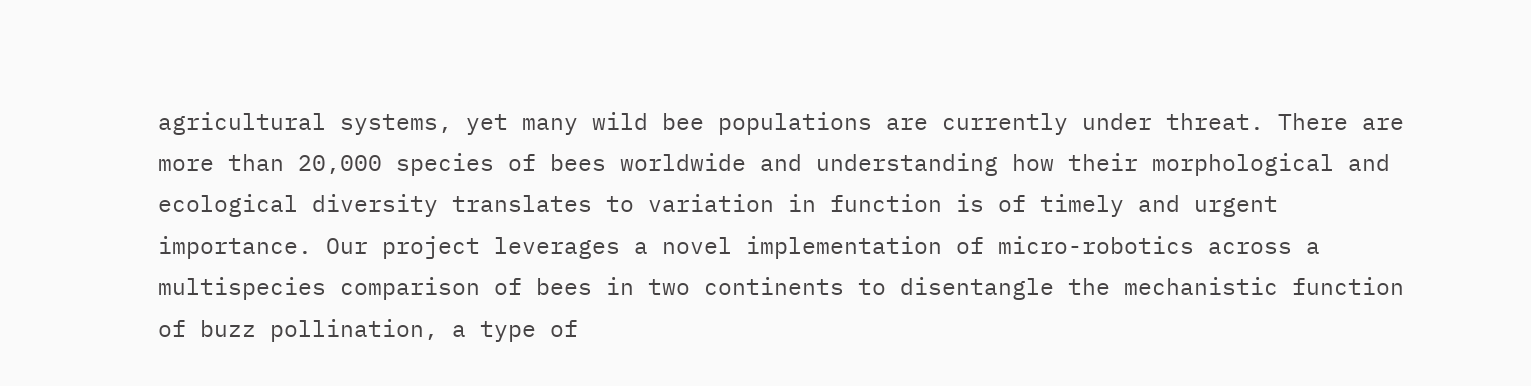agricultural systems, yet many wild bee populations are currently under threat. There are more than 20,000 species of bees worldwide and understanding how their morphological and ecological diversity translates to variation in function is of timely and urgent importance. Our project leverages a novel implementation of micro-robotics across a multispecies comparison of bees in two continents to disentangle the mechanistic function of buzz pollination, a type of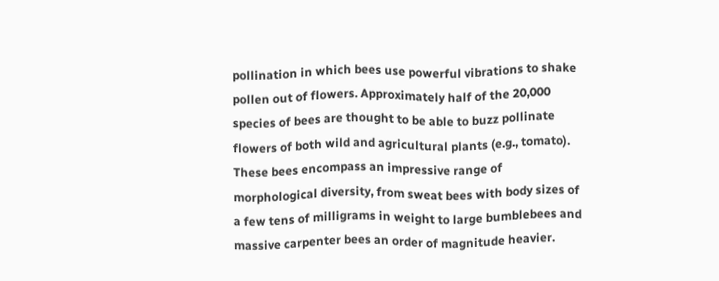pollination in which bees use powerful vibrations to shake pollen out of flowers. Approximately half of the 20,000 species of bees are thought to be able to buzz pollinate flowers of both wild and agricultural plants (e.g., tomato). These bees encompass an impressive range of morphological diversity, from sweat bees with body sizes of a few tens of milligrams in weight to large bumblebees and massive carpenter bees an order of magnitude heavier.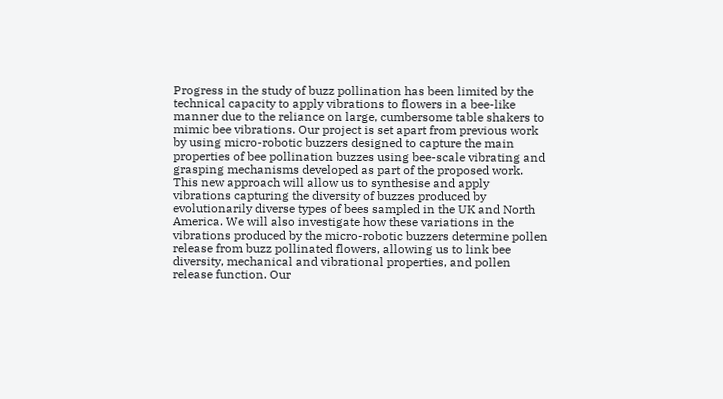Progress in the study of buzz pollination has been limited by the technical capacity to apply vibrations to flowers in a bee-like manner due to the reliance on large, cumbersome table shakers to mimic bee vibrations. Our project is set apart from previous work by using micro-robotic buzzers designed to capture the main properties of bee pollination buzzes using bee-scale vibrating and grasping mechanisms developed as part of the proposed work. This new approach will allow us to synthesise and apply vibrations capturing the diversity of buzzes produced by evolutionarily diverse types of bees sampled in the UK and North America. We will also investigate how these variations in the vibrations produced by the micro-robotic buzzers determine pollen release from buzz pollinated flowers, allowing us to link bee diversity, mechanical and vibrational properties, and pollen release function. Our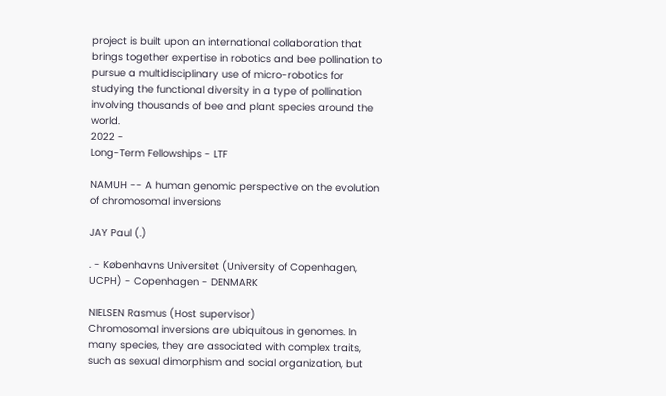project is built upon an international collaboration that brings together expertise in robotics and bee pollination to pursue a multidisciplinary use of micro-robotics for studying the functional diversity in a type of pollination involving thousands of bee and plant species around the world.
2022 -
Long-Term Fellowships - LTF

NAMUH -- A human genomic perspective on the evolution of chromosomal inversions

JAY Paul (.)

. - Københavns Universitet (University of Copenhagen, UCPH) - Copenhagen - DENMARK

NIELSEN Rasmus (Host supervisor)
Chromosomal inversions are ubiquitous in genomes. In many species, they are associated with complex traits, such as sexual dimorphism and social organization, but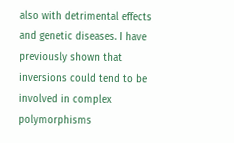also with detrimental effects and genetic diseases. I have previously shown that inversions could tend to be involved in complex polymorphisms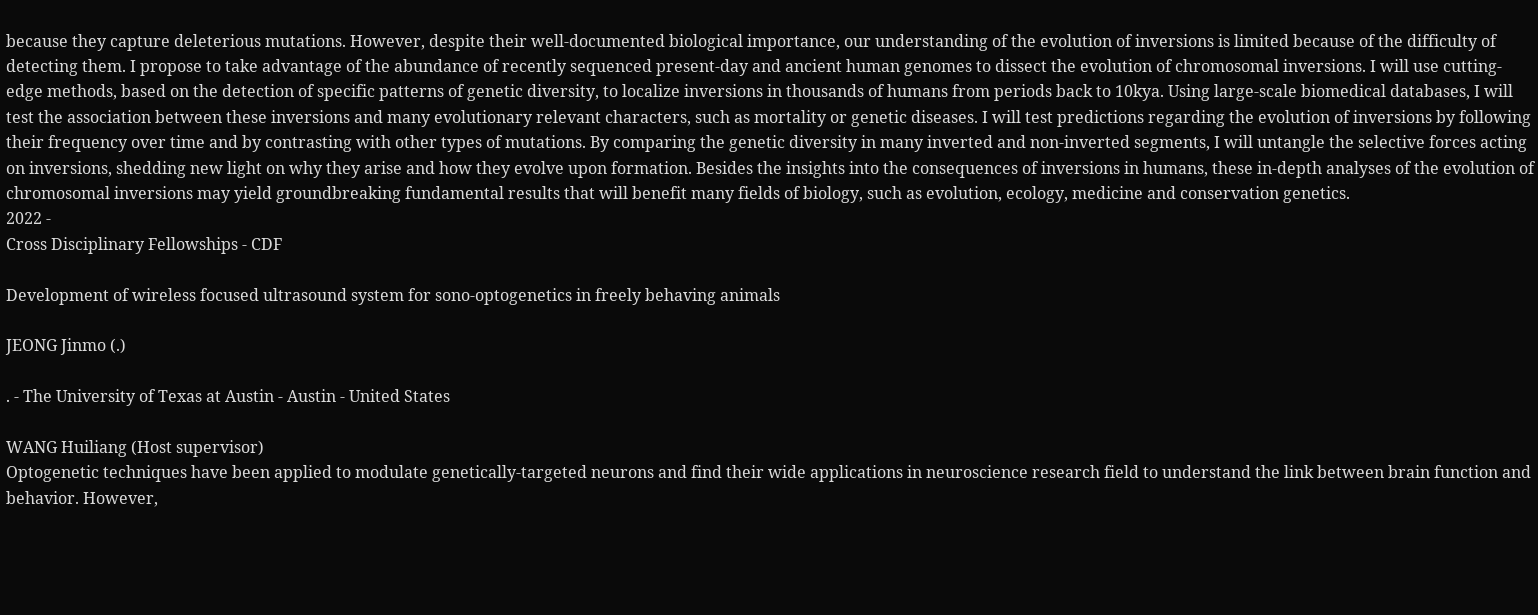because they capture deleterious mutations. However, despite their well-documented biological importance, our understanding of the evolution of inversions is limited because of the difficulty of detecting them. I propose to take advantage of the abundance of recently sequenced present-day and ancient human genomes to dissect the evolution of chromosomal inversions. I will use cutting-edge methods, based on the detection of specific patterns of genetic diversity, to localize inversions in thousands of humans from periods back to 10kya. Using large-scale biomedical databases, I will test the association between these inversions and many evolutionary relevant characters, such as mortality or genetic diseases. I will test predictions regarding the evolution of inversions by following their frequency over time and by contrasting with other types of mutations. By comparing the genetic diversity in many inverted and non-inverted segments, I will untangle the selective forces acting on inversions, shedding new light on why they arise and how they evolve upon formation. Besides the insights into the consequences of inversions in humans, these in-depth analyses of the evolution of chromosomal inversions may yield groundbreaking fundamental results that will benefit many fields of biology, such as evolution, ecology, medicine and conservation genetics.
2022 -
Cross Disciplinary Fellowships - CDF

Development of wireless focused ultrasound system for sono-optogenetics in freely behaving animals

JEONG Jinmo (.)

. - The University of Texas at Austin - Austin - United States

WANG Huiliang (Host supervisor)
Optogenetic techniques have been applied to modulate genetically-targeted neurons and find their wide applications in neuroscience research field to understand the link between brain function and behavior. However,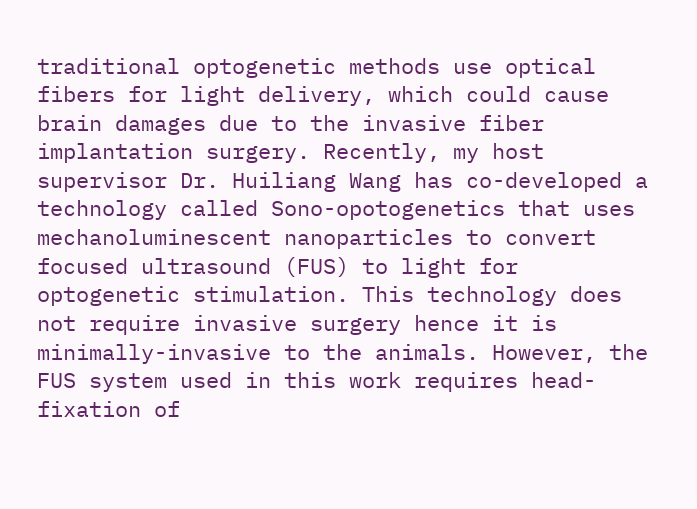traditional optogenetic methods use optical fibers for light delivery, which could cause brain damages due to the invasive fiber implantation surgery. Recently, my host supervisor Dr. Huiliang Wang has co-developed a technology called Sono-opotogenetics that uses mechanoluminescent nanoparticles to convert focused ultrasound (FUS) to light for optogenetic stimulation. This technology does not require invasive surgery hence it is minimally-invasive to the animals. However, the FUS system used in this work requires head-fixation of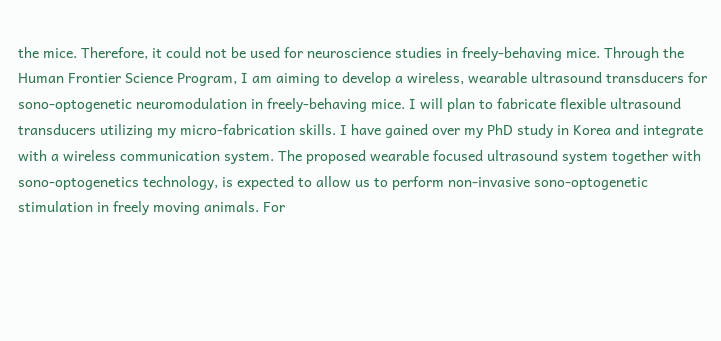the mice. Therefore, it could not be used for neuroscience studies in freely-behaving mice. Through the Human Frontier Science Program, I am aiming to develop a wireless, wearable ultrasound transducers for sono-optogenetic neuromodulation in freely-behaving mice. I will plan to fabricate flexible ultrasound transducers utilizing my micro-fabrication skills. I have gained over my PhD study in Korea and integrate with a wireless communication system. The proposed wearable focused ultrasound system together with sono-optogenetics technology, is expected to allow us to perform non-invasive sono-optogenetic stimulation in freely moving animals. For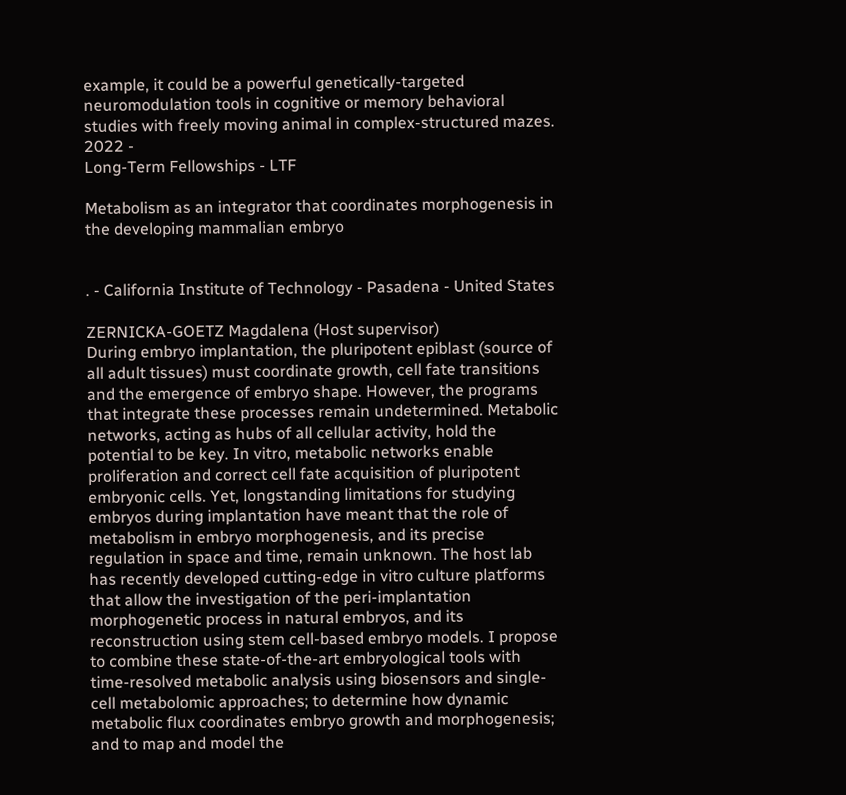example, it could be a powerful genetically-targeted neuromodulation tools in cognitive or memory behavioral studies with freely moving animal in complex-structured mazes.
2022 -
Long-Term Fellowships - LTF

Metabolism as an integrator that coordinates morphogenesis in the developing mammalian embryo


. - California Institute of Technology - Pasadena - United States

ZERNICKA-GOETZ Magdalena (Host supervisor)
During embryo implantation, the pluripotent epiblast (source of all adult tissues) must coordinate growth, cell fate transitions and the emergence of embryo shape. However, the programs that integrate these processes remain undetermined. Metabolic networks, acting as hubs of all cellular activity, hold the potential to be key. In vitro, metabolic networks enable proliferation and correct cell fate acquisition of pluripotent embryonic cells. Yet, longstanding limitations for studying embryos during implantation have meant that the role of metabolism in embryo morphogenesis, and its precise regulation in space and time, remain unknown. The host lab has recently developed cutting-edge in vitro culture platforms that allow the investigation of the peri-implantation morphogenetic process in natural embryos, and its reconstruction using stem cell-based embryo models. I propose to combine these state-of-the-art embryological tools with time-resolved metabolic analysis using biosensors and single-cell metabolomic approaches; to determine how dynamic metabolic flux coordinates embryo growth and morphogenesis; and to map and model the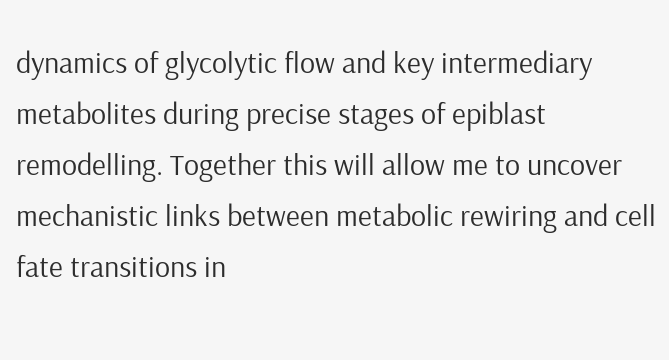dynamics of glycolytic flow and key intermediary metabolites during precise stages of epiblast remodelling. Together this will allow me to uncover mechanistic links between metabolic rewiring and cell fate transitions in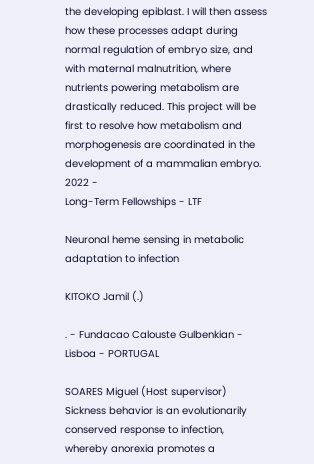the developing epiblast. I will then assess how these processes adapt during normal regulation of embryo size, and with maternal malnutrition, where nutrients powering metabolism are drastically reduced. This project will be first to resolve how metabolism and morphogenesis are coordinated in the development of a mammalian embryo.
2022 -
Long-Term Fellowships - LTF

Neuronal heme sensing in metabolic adaptation to infection

KITOKO Jamil (.)

. - Fundacao Calouste Gulbenkian - Lisboa - PORTUGAL

SOARES Miguel (Host supervisor)
Sickness behavior is an evolutionarily conserved response to infection, whereby anorexia promotes a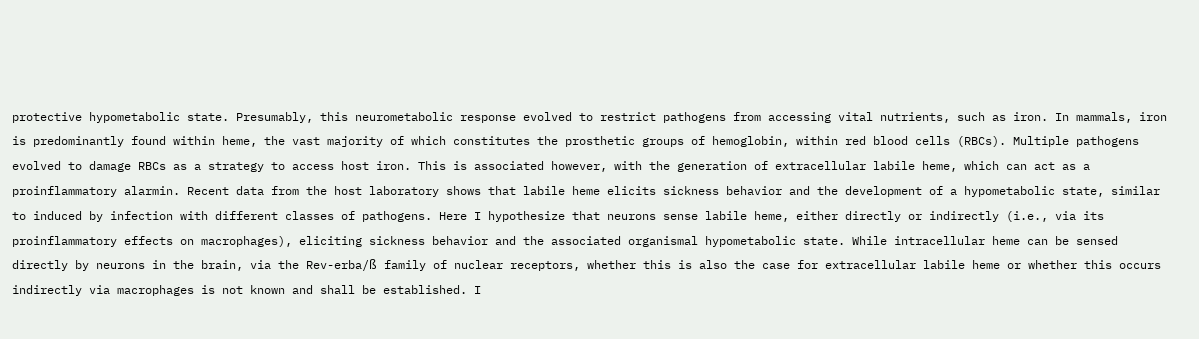protective hypometabolic state. Presumably, this neurometabolic response evolved to restrict pathogens from accessing vital nutrients, such as iron. In mammals, iron is predominantly found within heme, the vast majority of which constitutes the prosthetic groups of hemoglobin, within red blood cells (RBCs). Multiple pathogens evolved to damage RBCs as a strategy to access host iron. This is associated however, with the generation of extracellular labile heme, which can act as a proinflammatory alarmin. Recent data from the host laboratory shows that labile heme elicits sickness behavior and the development of a hypometabolic state, similar to induced by infection with different classes of pathogens. Here I hypothesize that neurons sense labile heme, either directly or indirectly (i.e., via its proinflammatory effects on macrophages), eliciting sickness behavior and the associated organismal hypometabolic state. While intracellular heme can be sensed directly by neurons in the brain, via the Rev-erba/ß family of nuclear receptors, whether this is also the case for extracellular labile heme or whether this occurs indirectly via macrophages is not known and shall be established. I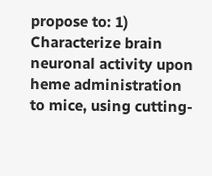propose to: 1) Characterize brain neuronal activity upon heme administration to mice, using cutting-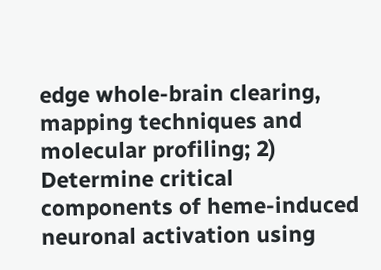edge whole-brain clearing, mapping techniques and molecular profiling; 2) Determine critical components of heme-induced neuronal activation using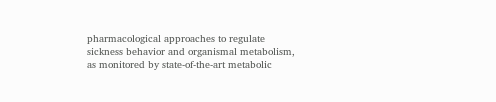pharmacological approaches to regulate sickness behavior and organismal metabolism, as monitored by state-of-the-art metabolic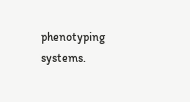phenotyping systems.